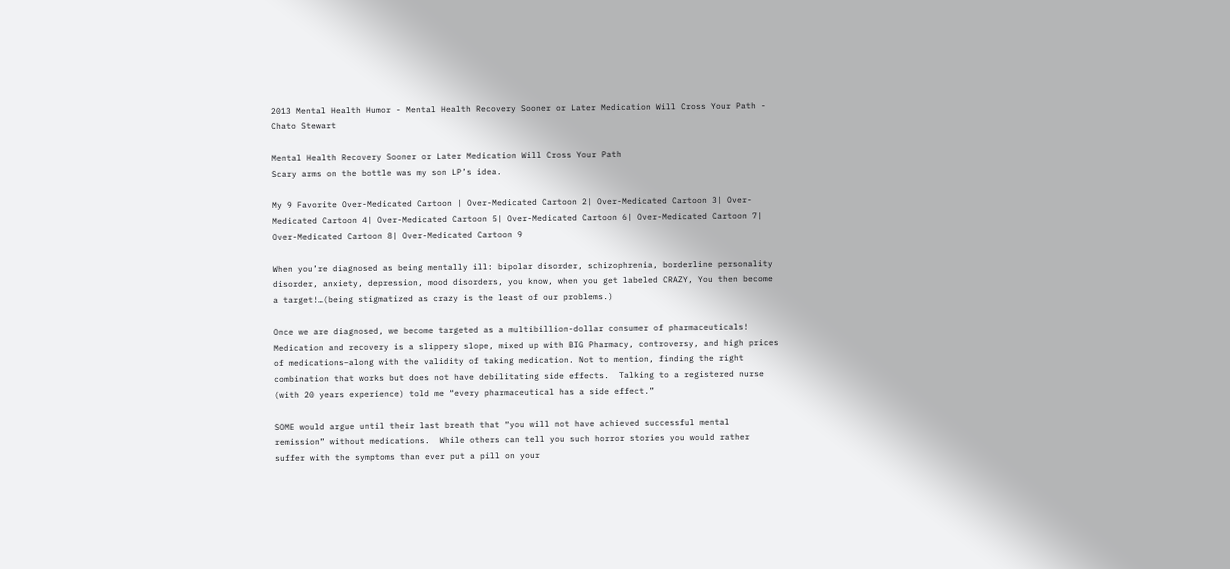2013 Mental Health Humor - Mental Health Recovery Sooner or Later Medication Will Cross Your Path - Chato Stewart

Mental Health Recovery Sooner or Later Medication Will Cross Your Path
Scary arms on the bottle was my son LP’s idea.

My 9 Favorite Over-Medicated Cartoon | Over-Medicated Cartoon 2| Over-Medicated Cartoon 3| Over-Medicated Cartoon 4| Over-Medicated Cartoon 5| Over-Medicated Cartoon 6| Over-Medicated Cartoon 7| Over-Medicated Cartoon 8| Over-Medicated Cartoon 9

When you’re diagnosed as being mentally ill: bipolar disorder, schizophrenia, borderline personality disorder, anxiety, depression, mood disorders, you know, when you get labeled CRAZY, You then become a target!…(being stigmatized as crazy is the least of our problems.)

Once we are diagnosed, we become targeted as a multibillion-dollar consumer of pharmaceuticals! Medication and recovery is a slippery slope, mixed up with BIG Pharmacy, controversy, and high prices of medications–along with the validity of taking medication. Not to mention, finding the right combination that works but does not have debilitating side effects.  Talking to a registered nurse (with 20 years experience) told me “every pharmaceutical has a side effect.”

SOME would argue until their last breath that “you will not have achieved successful mental remission” without medications.  While others can tell you such horror stories you would rather suffer with the symptoms than ever put a pill on your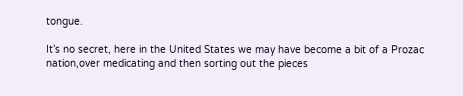tongue.

It’s no secret, here in the United States we may have become a bit of a Prozac nation,over medicating and then sorting out the pieces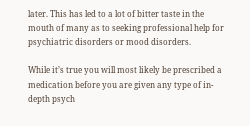later. This has led to a lot of bitter taste in the mouth of many as to seeking professional help for psychiatric disorders or mood disorders.

While it’s true you will most likely be prescribed a medication before you are given any type of in-depth psych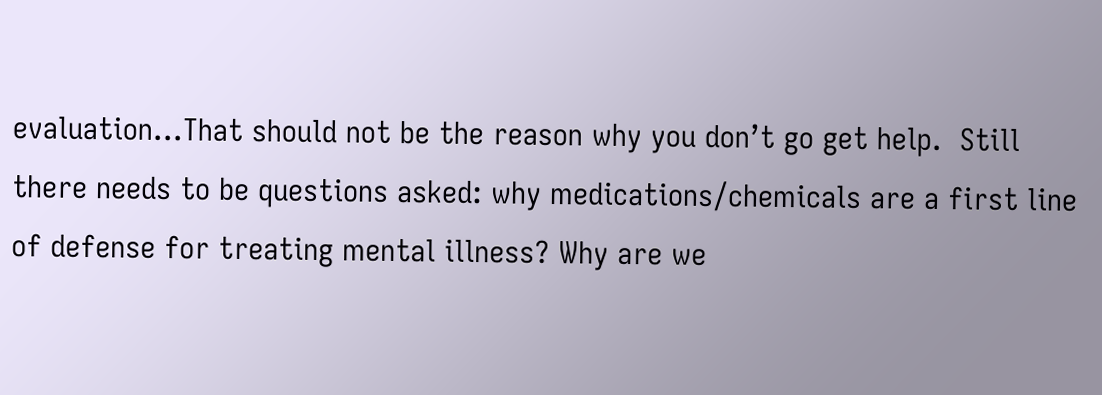evaluation…That should not be the reason why you don’t go get help.  Still there needs to be questions asked: why medications/chemicals are a first line of defense for treating mental illness? Why are we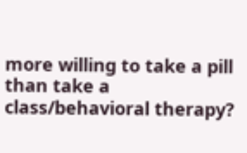more willing to take a pill than take a class/behavioral therapy?